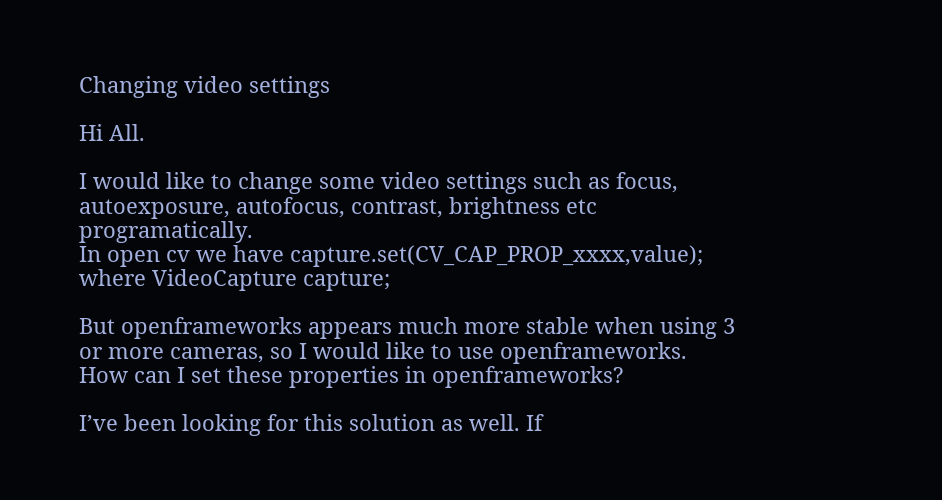Changing video settings

Hi All.

I would like to change some video settings such as focus, autoexposure, autofocus, contrast, brightness etc programatically.
In open cv we have capture.set(CV_CAP_PROP_xxxx,value);
where VideoCapture capture;

But openframeworks appears much more stable when using 3 or more cameras, so I would like to use openframeworks.
How can I set these properties in openframeworks?

I’ve been looking for this solution as well. If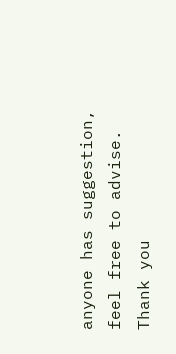anyone has suggestion, feel free to advise. Thank you